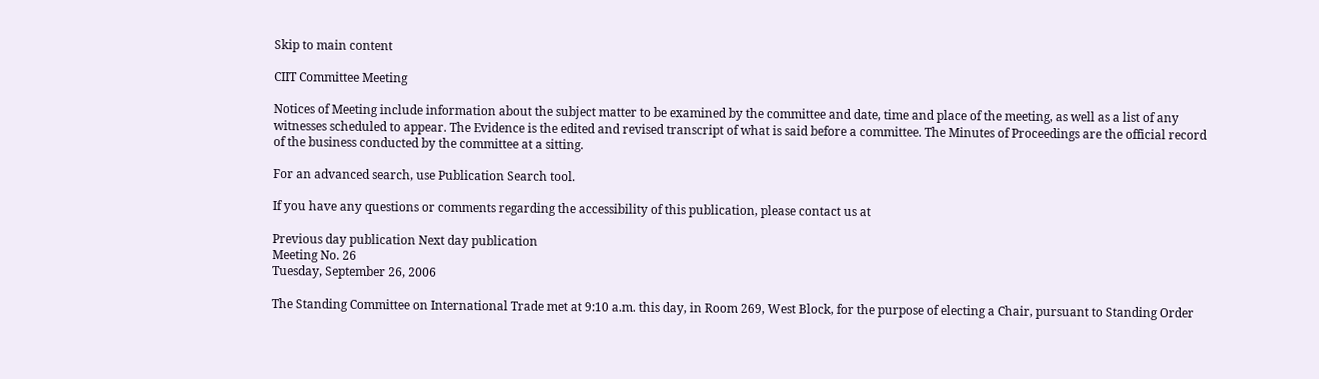Skip to main content

CIIT Committee Meeting

Notices of Meeting include information about the subject matter to be examined by the committee and date, time and place of the meeting, as well as a list of any witnesses scheduled to appear. The Evidence is the edited and revised transcript of what is said before a committee. The Minutes of Proceedings are the official record of the business conducted by the committee at a sitting.

For an advanced search, use Publication Search tool.

If you have any questions or comments regarding the accessibility of this publication, please contact us at

Previous day publication Next day publication
Meeting No. 26
Tuesday, September 26, 2006

The Standing Committee on International Trade met at 9:10 a.m. this day, in Room 269, West Block, for the purpose of electing a Chair, pursuant to Standing Order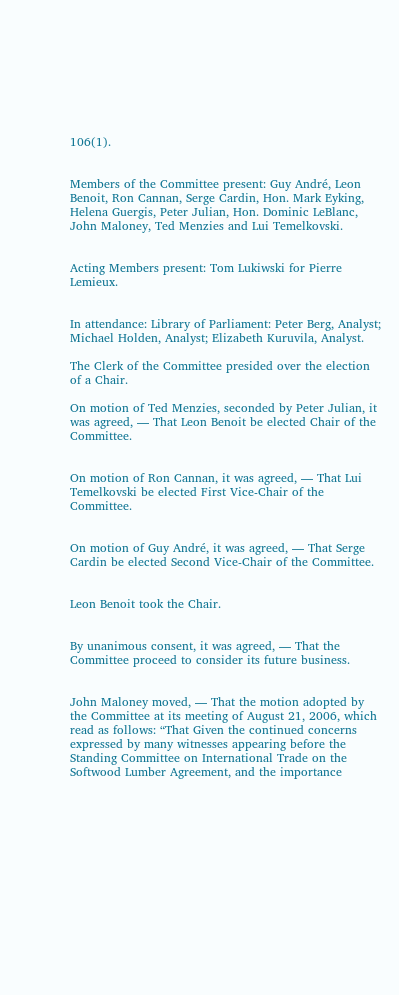106(1).


Members of the Committee present: Guy André, Leon Benoit, Ron Cannan, Serge Cardin, Hon. Mark Eyking, Helena Guergis, Peter Julian, Hon. Dominic LeBlanc, John Maloney, Ted Menzies and Lui Temelkovski.


Acting Members present: Tom Lukiwski for Pierre Lemieux.


In attendance: Library of Parliament: Peter Berg, Analyst; Michael Holden, Analyst; Elizabeth Kuruvila, Analyst.

The Clerk of the Committee presided over the election of a Chair.

On motion of Ted Menzies, seconded by Peter Julian, it was agreed, — That Leon Benoit be elected Chair of the Committee.


On motion of Ron Cannan, it was agreed, — That Lui Temelkovski be elected First Vice-Chair of the Committee.


On motion of Guy André, it was agreed, — That Serge Cardin be elected Second Vice-Chair of the Committee.


Leon Benoit took the Chair.


By unanimous consent, it was agreed, — That the Committee proceed to consider its future business.


John Maloney moved, — That the motion adopted by the Committee at its meeting of August 21, 2006, which read as follows: “That Given the continued concerns expressed by many witnesses appearing before the Standing Committee on International Trade on the Softwood Lumber Agreement, and the importance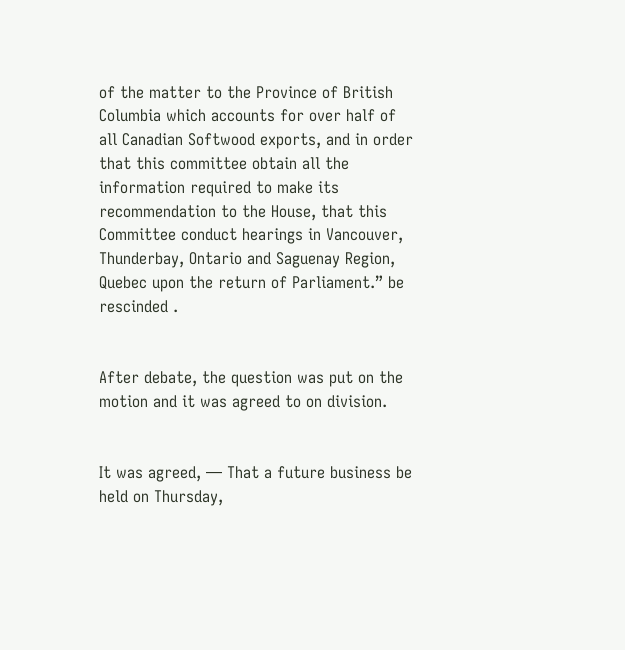of the matter to the Province of British Columbia which accounts for over half of all Canadian Softwood exports, and in order that this committee obtain all the information required to make its recommendation to the House, that this Committee conduct hearings in Vancouver, Thunderbay, Ontario and Saguenay Region, Quebec upon the return of Parliament.” be rescinded .


After debate, the question was put on the motion and it was agreed to on division.


It was agreed, — That a future business be held on Thursday,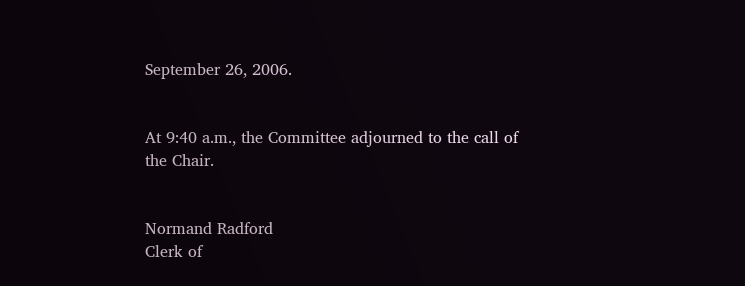September 26, 2006.


At 9:40 a.m., the Committee adjourned to the call of the Chair.


Normand Radford
Clerk of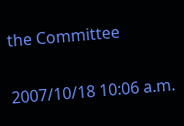the Committee

2007/10/18 10:06 a.m.